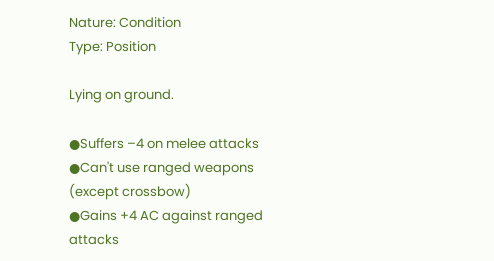Nature: Condition
Type: Position

Lying on ground.

●Suffers –4 on melee attacks
●Can't use ranged weapons (except crossbow)
●Gains +4 AC against ranged attacks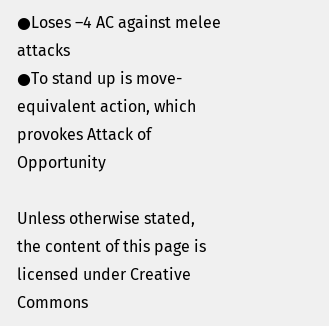●Loses –4 AC against melee attacks
●To stand up is move-equivalent action, which provokes Attack of Opportunity

Unless otherwise stated, the content of this page is licensed under Creative Commons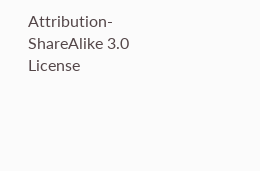Attribution-ShareAlike 3.0 License